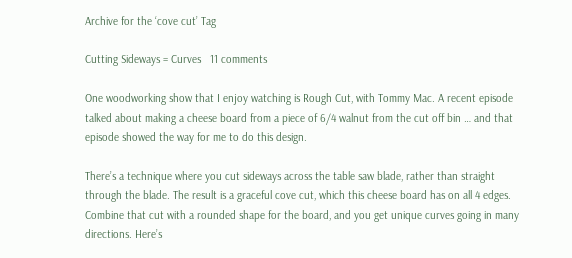Archive for the ‘cove cut’ Tag

Cutting Sideways = Curves   11 comments

One woodworking show that I enjoy watching is Rough Cut, with Tommy Mac. A recent episode talked about making a cheese board from a piece of 6/4 walnut from the cut off bin … and that episode showed the way for me to do this design.

There’s a technique where you cut sideways across the table saw blade, rather than straight through the blade. The result is a graceful cove cut, which this cheese board has on all 4 edges. Combine that cut with a rounded shape for the board, and you get unique curves going in many directions. Here’s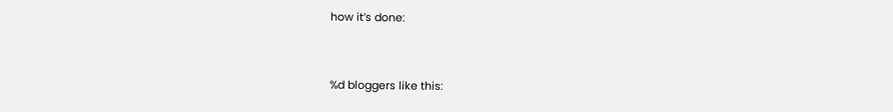how it’s done:


%d bloggers like this: